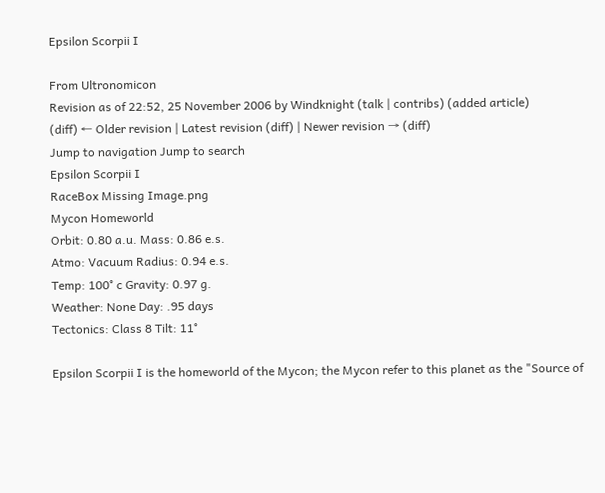Epsilon Scorpii I

From Ultronomicon
Revision as of 22:52, 25 November 2006 by Windknight (talk | contribs) (added article)
(diff) ← Older revision | Latest revision (diff) | Newer revision → (diff)
Jump to navigation Jump to search
Epsilon Scorpii I
RaceBox Missing Image.png
Mycon Homeworld
Orbit: 0.80 a.u. Mass: 0.86 e.s.
Atmo: Vacuum Radius: 0.94 e.s.
Temp: 100° c Gravity: 0.97 g.
Weather: None Day: .95 days
Tectonics: Class 8 Tilt: 11°

Epsilon Scorpii I is the homeworld of the Mycon; the Mycon refer to this planet as the "Source of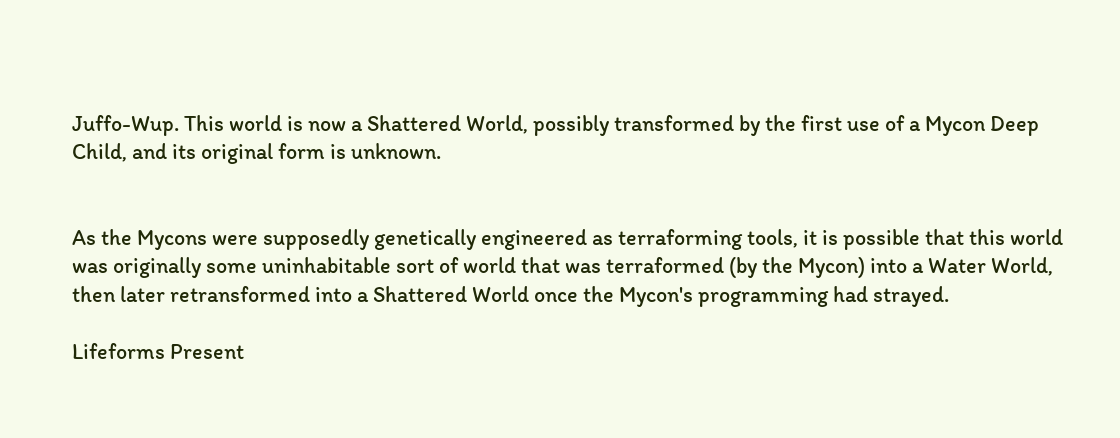Juffo-Wup. This world is now a Shattered World, possibly transformed by the first use of a Mycon Deep Child, and its original form is unknown.


As the Mycons were supposedly genetically engineered as terraforming tools, it is possible that this world was originally some uninhabitable sort of world that was terraformed (by the Mycon) into a Water World, then later retransformed into a Shattered World once the Mycon's programming had strayed.

Lifeforms Present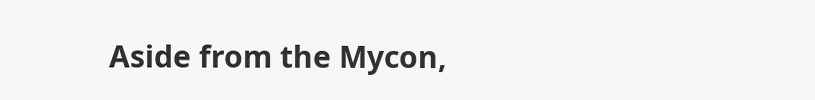Aside from the Mycon,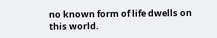no known form of life dwells on this world.